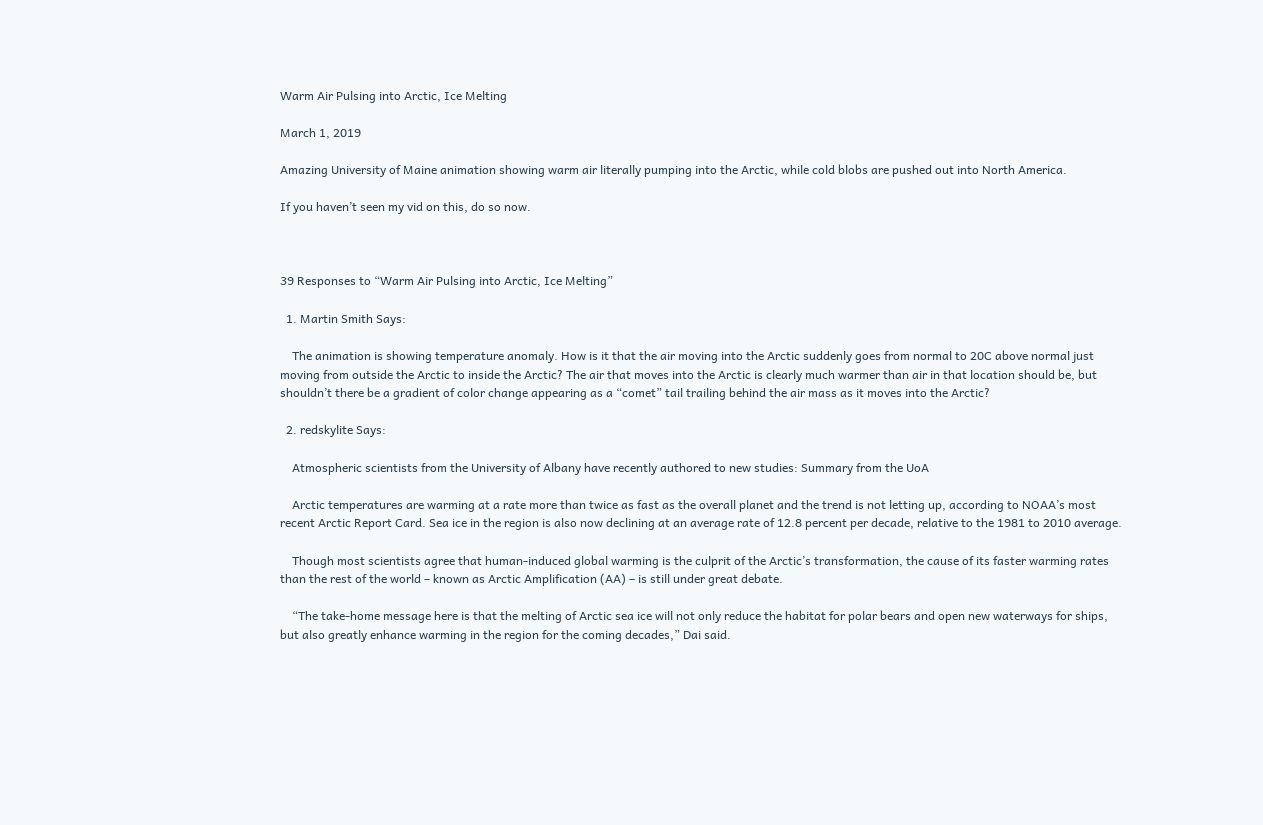Warm Air Pulsing into Arctic, Ice Melting

March 1, 2019

Amazing University of Maine animation showing warm air literally pumping into the Arctic, while cold blobs are pushed out into North America.

If you haven’t seen my vid on this, do so now.



39 Responses to “Warm Air Pulsing into Arctic, Ice Melting”

  1. Martin Smith Says:

    The animation is showing temperature anomaly. How is it that the air moving into the Arctic suddenly goes from normal to 20C above normal just moving from outside the Arctic to inside the Arctic? The air that moves into the Arctic is clearly much warmer than air in that location should be, but shouldn’t there be a gradient of color change appearing as a “comet” tail trailing behind the air mass as it moves into the Arctic?

  2. redskylite Says:

    Atmospheric scientists from the University of Albany have recently authored to new studies: Summary from the UoA

    Arctic temperatures are warming at a rate more than twice as fast as the overall planet and the trend is not letting up, according to NOAA’s most recent Arctic Report Card. Sea ice in the region is also now declining at an average rate of 12.8 percent per decade, relative to the 1981 to 2010 average.

    Though most scientists agree that human-induced global warming is the culprit of the Arctic’s transformation, the cause of its faster warming rates than the rest of the world – known as Arctic Amplification (AA) – is still under great debate.

    “The take-home message here is that the melting of Arctic sea ice will not only reduce the habitat for polar bears and open new waterways for ships, but also greatly enhance warming in the region for the coming decades,” Dai said.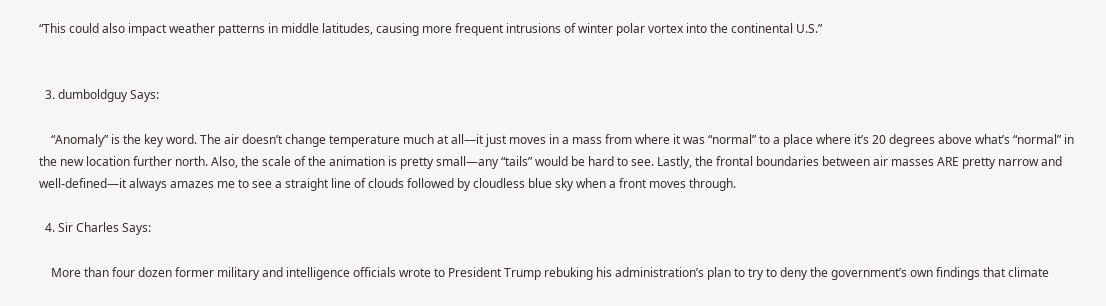“This could also impact weather patterns in middle latitudes, causing more frequent intrusions of winter polar vortex into the continental U.S.”


  3. dumboldguy Says:

    “Anomaly” is the key word. The air doesn’t change temperature much at all—it just moves in a mass from where it was “normal” to a place where it’s 20 degrees above what’s “normal” in the new location further north. Also, the scale of the animation is pretty small—any “tails” would be hard to see. Lastly, the frontal boundaries between air masses ARE pretty narrow and well-defined—it always amazes me to see a straight line of clouds followed by cloudless blue sky when a front moves through.

  4. Sir Charles Says:

    More than four dozen former military and intelligence officials wrote to President Trump rebuking his administration’s plan to try to deny the government’s own findings that climate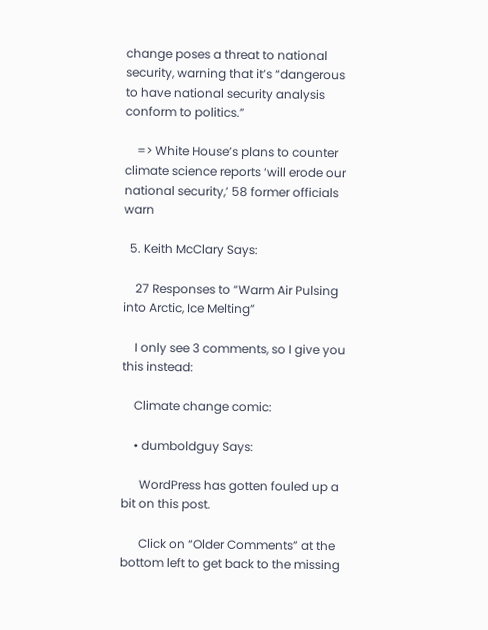change poses a threat to national security, warning that it’s “dangerous to have national security analysis conform to politics.”

    => White House’s plans to counter climate science reports ‘will erode our national security,’ 58 former officials warn

  5. Keith McClary Says:

    27 Responses to “Warm Air Pulsing into Arctic, Ice Melting”

    I only see 3 comments, so I give you this instead:

    Climate change comic:

    • dumboldguy Says:

      WordPress has gotten fouled up a bit on this post.

      Click on “Older Comments” at the bottom left to get back to the missing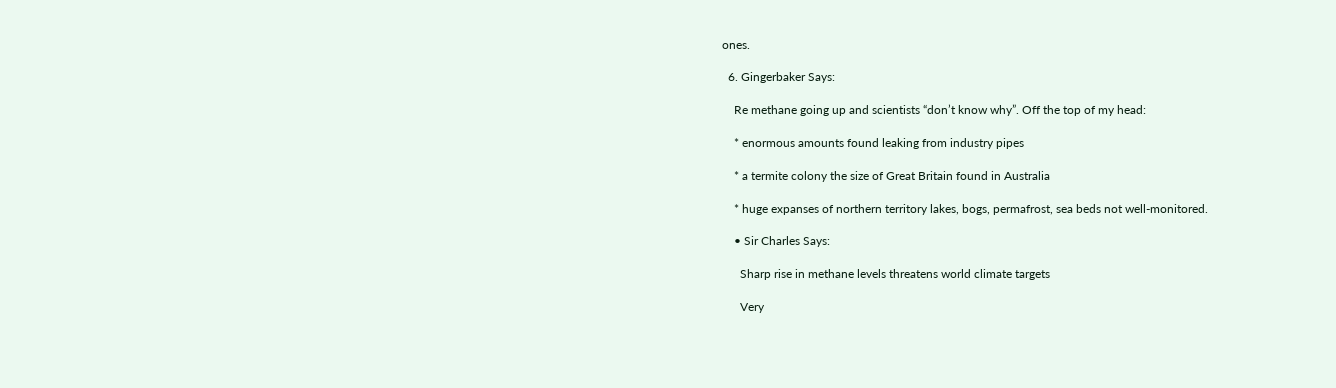ones.

  6. Gingerbaker Says:

    Re methane going up and scientists “don’t know why”. Off the top of my head:

    * enormous amounts found leaking from industry pipes

    * a termite colony the size of Great Britain found in Australia

    * huge expanses of northern territory lakes, bogs, permafrost, sea beds not well-monitored.

    • Sir Charles Says:

      Sharp rise in methane levels threatens world climate targets

      Very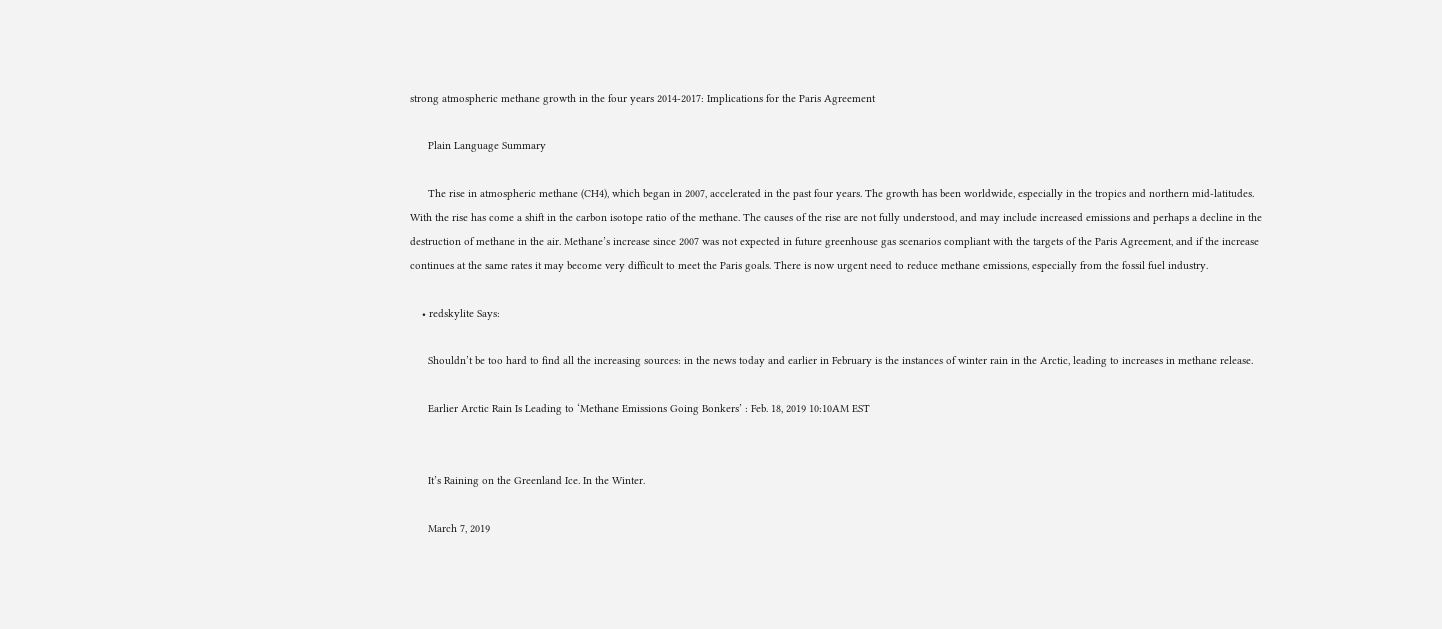strong atmospheric methane growth in the four years 2014‐2017: Implications for the Paris Agreement

      Plain Language Summary

      The rise in atmospheric methane (CH4), which began in 2007, accelerated in the past four years. The growth has been worldwide, especially in the tropics and northern mid‐latitudes. With the rise has come a shift in the carbon isotope ratio of the methane. The causes of the rise are not fully understood, and may include increased emissions and perhaps a decline in the destruction of methane in the air. Methane’s increase since 2007 was not expected in future greenhouse gas scenarios compliant with the targets of the Paris Agreement, and if the increase continues at the same rates it may become very difficult to meet the Paris goals. There is now urgent need to reduce methane emissions, especially from the fossil fuel industry.

    • redskylite Says:

      Shouldn’t be too hard to find all the increasing sources: in the news today and earlier in February is the instances of winter rain in the Arctic, leading to increases in methane release.

      Earlier Arctic Rain Is Leading to ‘Methane Emissions Going Bonkers’ : Feb. 18, 2019 10:10AM EST


      It’s Raining on the Greenland Ice. In the Winter.

      March 7, 2019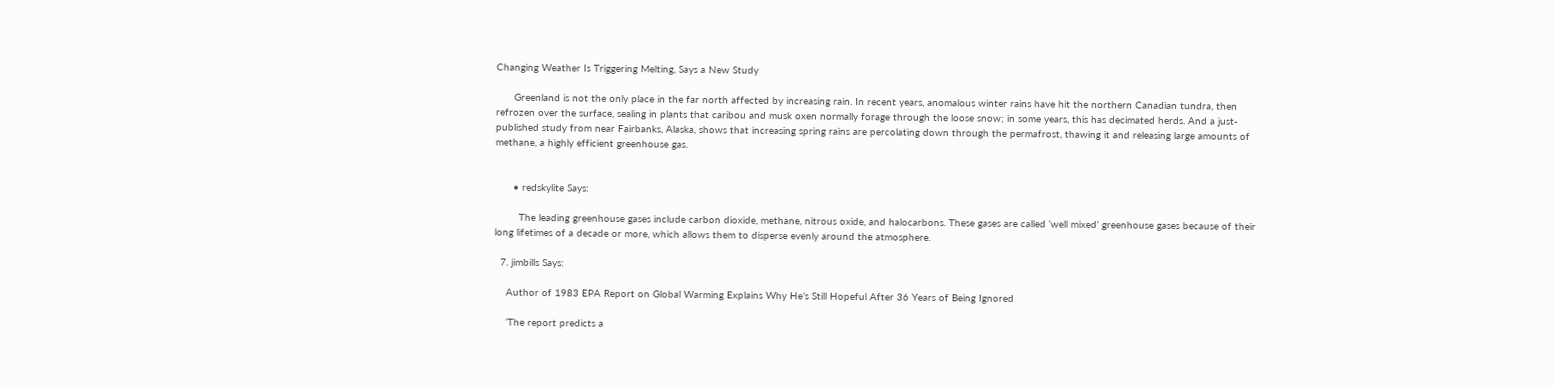Changing Weather Is Triggering Melting, Says a New Study

      Greenland is not the only place in the far north affected by increasing rain. In recent years, anomalous winter rains have hit the northern Canadian tundra, then refrozen over the surface, sealing in plants that caribou and musk oxen normally forage through the loose snow; in some years, this has decimated herds. And a just-published study from near Fairbanks, Alaska, shows that increasing spring rains are percolating down through the permafrost, thawing it and releasing large amounts of methane, a highly efficient greenhouse gas.


      • redskylite Says:

        The leading greenhouse gases include carbon dioxide, methane, nitrous oxide, and halocarbons. These gases are called ‘well mixed’ greenhouse gases because of their long lifetimes of a decade or more, which allows them to disperse evenly around the atmosphere.

  7. jimbills Says:

    Author of 1983 EPA Report on Global Warming Explains Why He’s Still Hopeful After 36 Years of Being Ignored

    ‘The report predicts a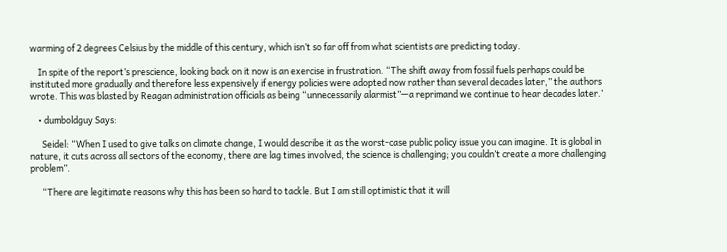warming of 2 degrees Celsius by the middle of this century, which isn’t so far off from what scientists are predicting today.

    In spite of the report’s prescience, looking back on it now is an exercise in frustration. “The shift away from fossil fuels perhaps could be instituted more gradually and therefore less expensively if energy policies were adopted now rather than several decades later,” the authors wrote. This was blasted by Reagan administration officials as being “unnecessarily alarmist”—a reprimand we continue to hear decades later.’

    • dumboldguy Says:

      Seidel: “When I used to give talks on climate change, I would describe it as the worst-case public policy issue you can imagine. It is global in nature, it cuts across all sectors of the economy, there are lag times involved, the science is challenging; you couldn’t create a more challenging problem”.

      “There are legitimate reasons why this has been so hard to tackle. But I am still optimistic that it will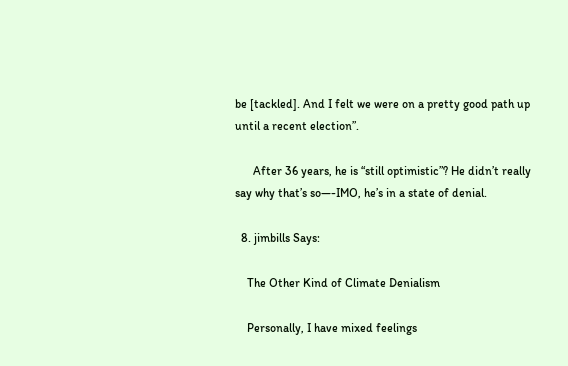be [tackled]. And I felt we were on a pretty good path up until a recent election”.

      After 36 years, he is “still optimistic”? He didn’t really say why that’s so—-IMO, he’s in a state of denial.

  8. jimbills Says:

    The Other Kind of Climate Denialism

    Personally, I have mixed feelings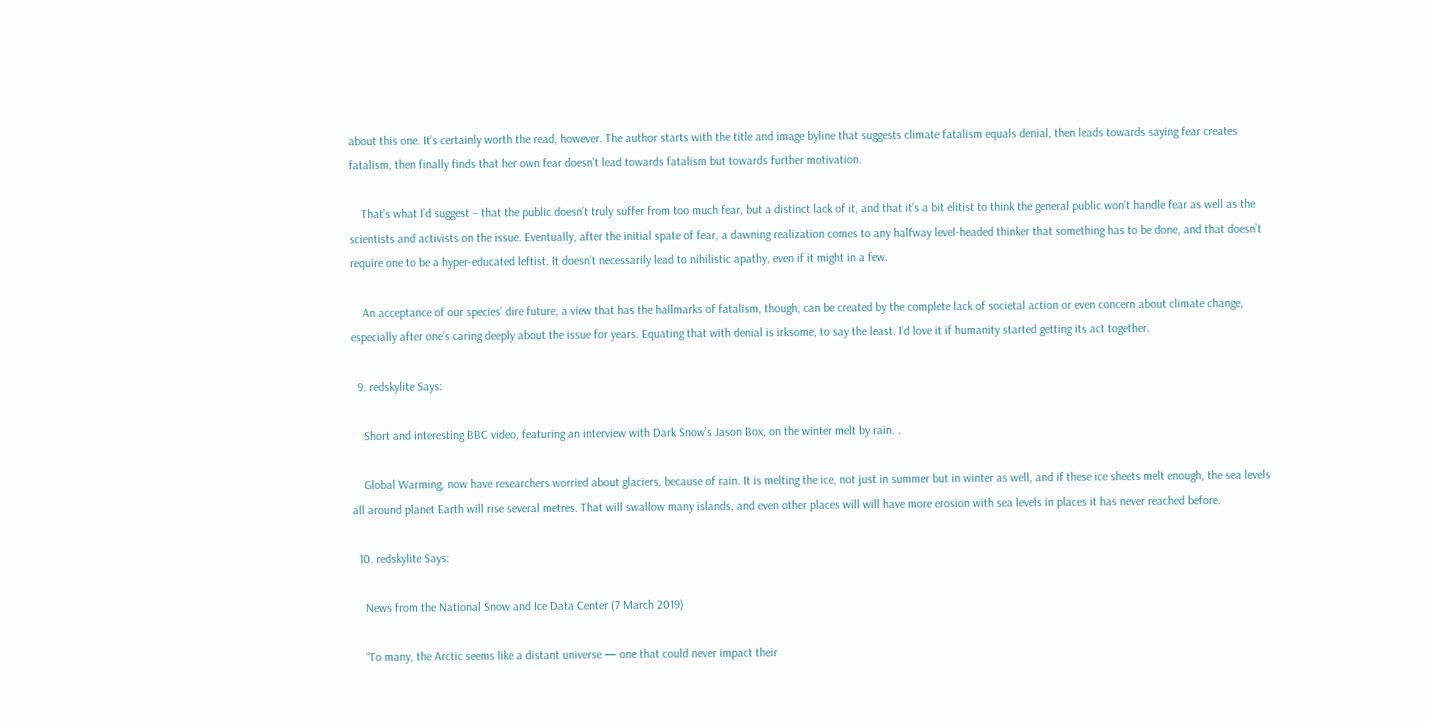about this one. It’s certainly worth the read, however. The author starts with the title and image byline that suggests climate fatalism equals denial, then leads towards saying fear creates fatalism, then finally finds that her own fear doesn’t lead towards fatalism but towards further motivation.

    That’s what I’d suggest – that the public doesn’t truly suffer from too much fear, but a distinct lack of it, and that it’s a bit elitist to think the general public won’t handle fear as well as the scientists and activists on the issue. Eventually, after the initial spate of fear, a dawning realization comes to any halfway level-headed thinker that something has to be done, and that doesn’t require one to be a hyper-educated leftist. It doesn’t necessarily lead to nihilistic apathy, even if it might in a few.

    An acceptance of our species’ dire future, a view that has the hallmarks of fatalism, though, can be created by the complete lack of societal action or even concern about climate change, especially after one’s caring deeply about the issue for years. Equating that with denial is irksome, to say the least. I’d love it if humanity started getting its act together.

  9. redskylite Says:

    Short and interesting BBC video, featuring an interview with Dark Snow’s Jason Box, on the winter melt by rain. .

    Global Warming, now have researchers worried about glaciers, because of rain. It is melting the ice, not just in summer but in winter as well, and if these ice sheets melt enough, the sea levels all around planet Earth will rise several metres. That will swallow many islands, and even other places will will have more erosion with sea levels in places it has never reached before.

  10. redskylite Says:

    News from the National Snow and Ice Data Center (7 March 2019)

    “To many, the Arctic seems like a distant universe — one that could never impact their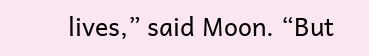lives,” said Moon. “But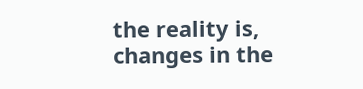the reality is, changes in the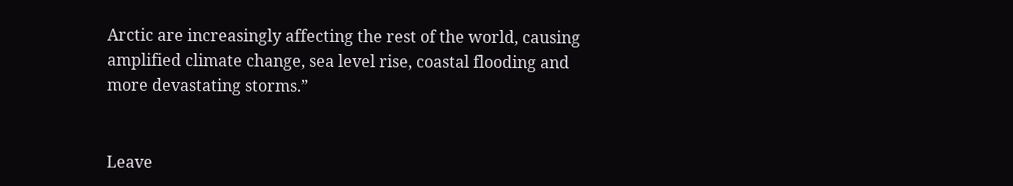Arctic are increasingly affecting the rest of the world, causing amplified climate change, sea level rise, coastal flooding and more devastating storms.”


Leave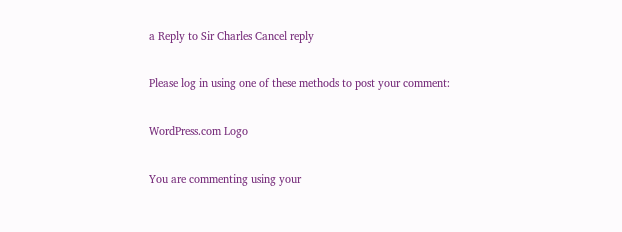a Reply to Sir Charles Cancel reply

Please log in using one of these methods to post your comment:

WordPress.com Logo

You are commenting using your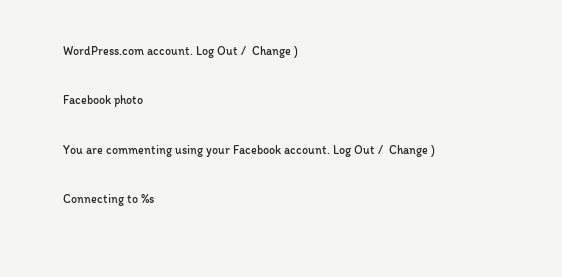WordPress.com account. Log Out /  Change )

Facebook photo

You are commenting using your Facebook account. Log Out /  Change )

Connecting to %s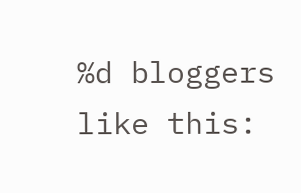%d bloggers like this: